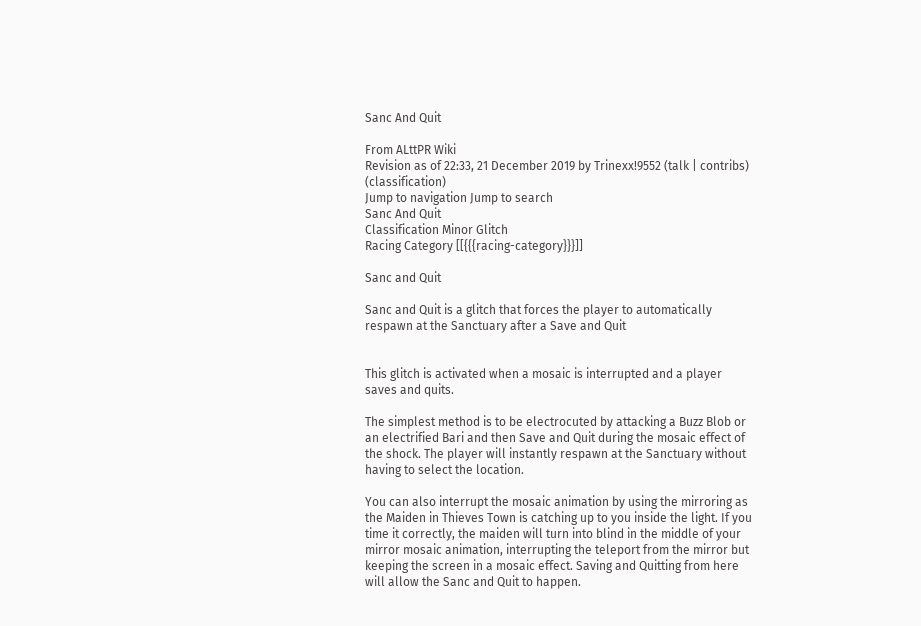Sanc And Quit

From ALttPR Wiki
Revision as of 22:33, 21 December 2019 by Trinexx!9552 (talk | contribs) (classification)
Jump to navigation Jump to search
Sanc And Quit
Classification Minor Glitch
Racing Category [[{{{racing-category}}}]]

Sanc and Quit

Sanc and Quit is a glitch that forces the player to automatically respawn at the Sanctuary after a Save and Quit


This glitch is activated when a mosaic is interrupted and a player saves and quits.

The simplest method is to be electrocuted by attacking a Buzz Blob or an electrified Bari and then Save and Quit during the mosaic effect of the shock. The player will instantly respawn at the Sanctuary without having to select the location.

You can also interrupt the mosaic animation by using the mirroring as the Maiden in Thieves Town is catching up to you inside the light. If you time it correctly, the maiden will turn into blind in the middle of your mirror mosaic animation, interrupting the teleport from the mirror but keeping the screen in a mosaic effect. Saving and Quitting from here will allow the Sanc and Quit to happen.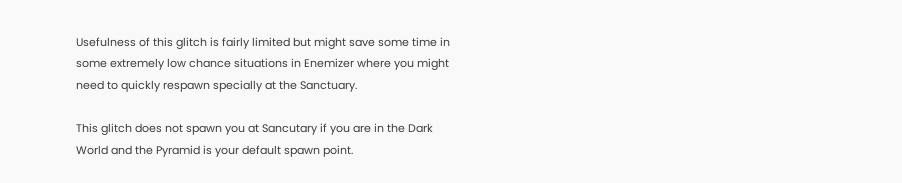Usefulness of this glitch is fairly limited but might save some time in some extremely low chance situations in Enemizer where you might need to quickly respawn specially at the Sanctuary.

This glitch does not spawn you at Sancutary if you are in the Dark World and the Pyramid is your default spawn point.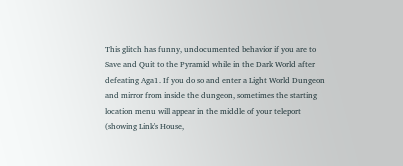This glitch has funny, undocumented behavior if you are to Save and Quit to the Pyramid while in the Dark World after defeating Aga1. If you do so and enter a Light World Dungeon and mirror from inside the dungeon, sometimes the starting location menu will appear in the middle of your teleport (showing Link's House,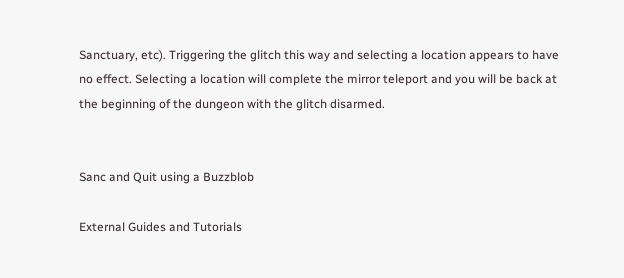Sanctuary, etc). Triggering the glitch this way and selecting a location appears to have no effect. Selecting a location will complete the mirror teleport and you will be back at the beginning of the dungeon with the glitch disarmed.


Sanc and Quit using a Buzzblob

External Guides and Tutorials